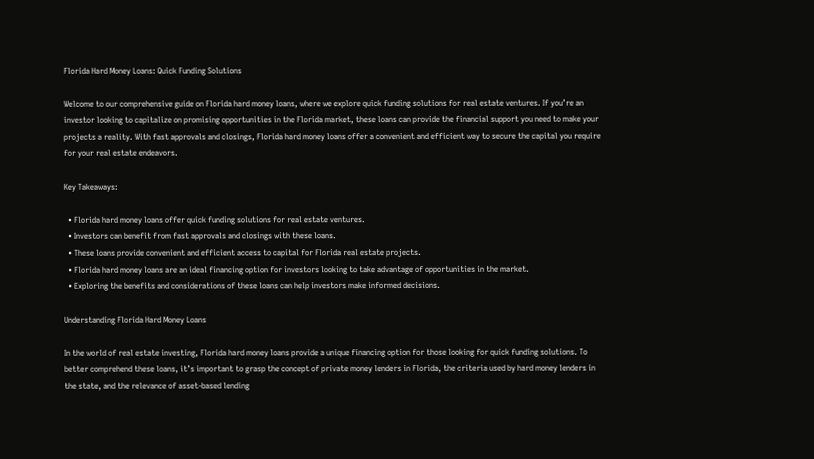Florida Hard Money Loans: Quick Funding Solutions

Welcome to our comprehensive guide on Florida hard money loans, where we explore quick funding solutions for real estate ventures. If you’re an investor looking to capitalize on promising opportunities in the Florida market, these loans can provide the financial support you need to make your projects a reality. With fast approvals and closings, Florida hard money loans offer a convenient and efficient way to secure the capital you require for your real estate endeavors.

Key Takeaways:

  • Florida hard money loans offer quick funding solutions for real estate ventures.
  • Investors can benefit from fast approvals and closings with these loans.
  • These loans provide convenient and efficient access to capital for Florida real estate projects.
  • Florida hard money loans are an ideal financing option for investors looking to take advantage of opportunities in the market.
  • Exploring the benefits and considerations of these loans can help investors make informed decisions.

Understanding Florida Hard Money Loans

In the world of real estate investing, Florida hard money loans provide a unique financing option for those looking for quick funding solutions. To better comprehend these loans, it’s important to grasp the concept of private money lenders in Florida, the criteria used by hard money lenders in the state, and the relevance of asset-based lending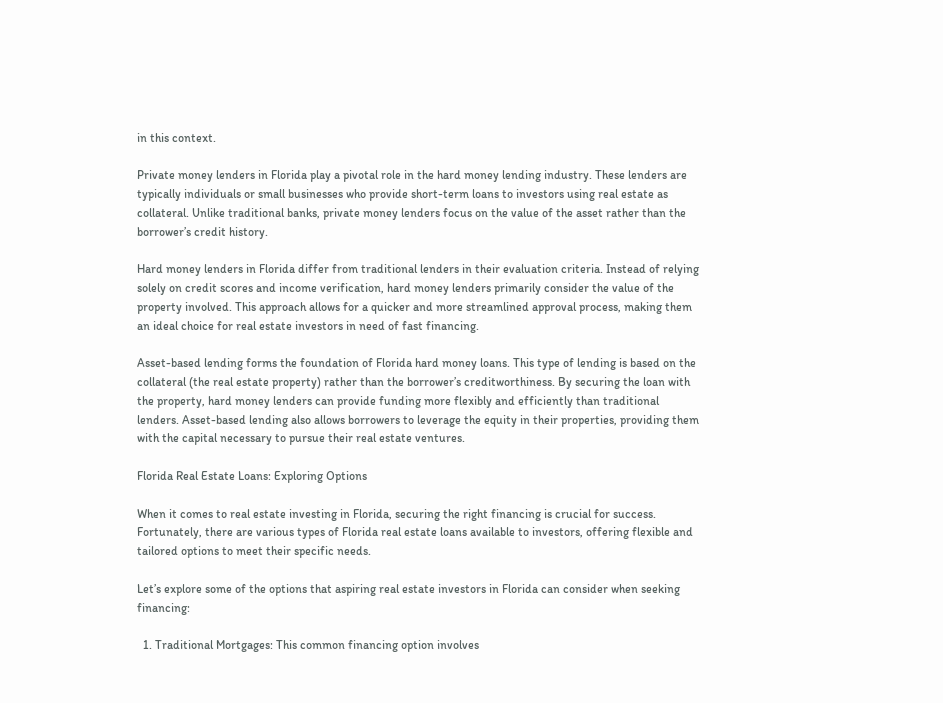in this context.

Private money lenders in Florida play a pivotal role in the hard money lending industry. These lenders are typically individuals or small businesses who provide short-term loans to investors using real estate as collateral. Unlike traditional banks, private money lenders focus on the value of the asset rather than the borrower’s credit history.

Hard money lenders in Florida differ from traditional lenders in their evaluation criteria. Instead of relying solely on credit scores and income verification, hard money lenders primarily consider the value of the property involved. This approach allows for a quicker and more streamlined approval process, making them an ideal choice for real estate investors in need of fast financing.

Asset-based lending forms the foundation of Florida hard money loans. This type of lending is based on the collateral (the real estate property) rather than the borrower’s creditworthiness. By securing the loan with the property, hard money lenders can provide funding more flexibly and efficiently than traditional lenders. Asset-based lending also allows borrowers to leverage the equity in their properties, providing them with the capital necessary to pursue their real estate ventures.

Florida Real Estate Loans: Exploring Options

When it comes to real estate investing in Florida, securing the right financing is crucial for success. Fortunately, there are various types of Florida real estate loans available to investors, offering flexible and tailored options to meet their specific needs.

Let’s explore some of the options that aspiring real estate investors in Florida can consider when seeking financing:

  1. Traditional Mortgages: This common financing option involves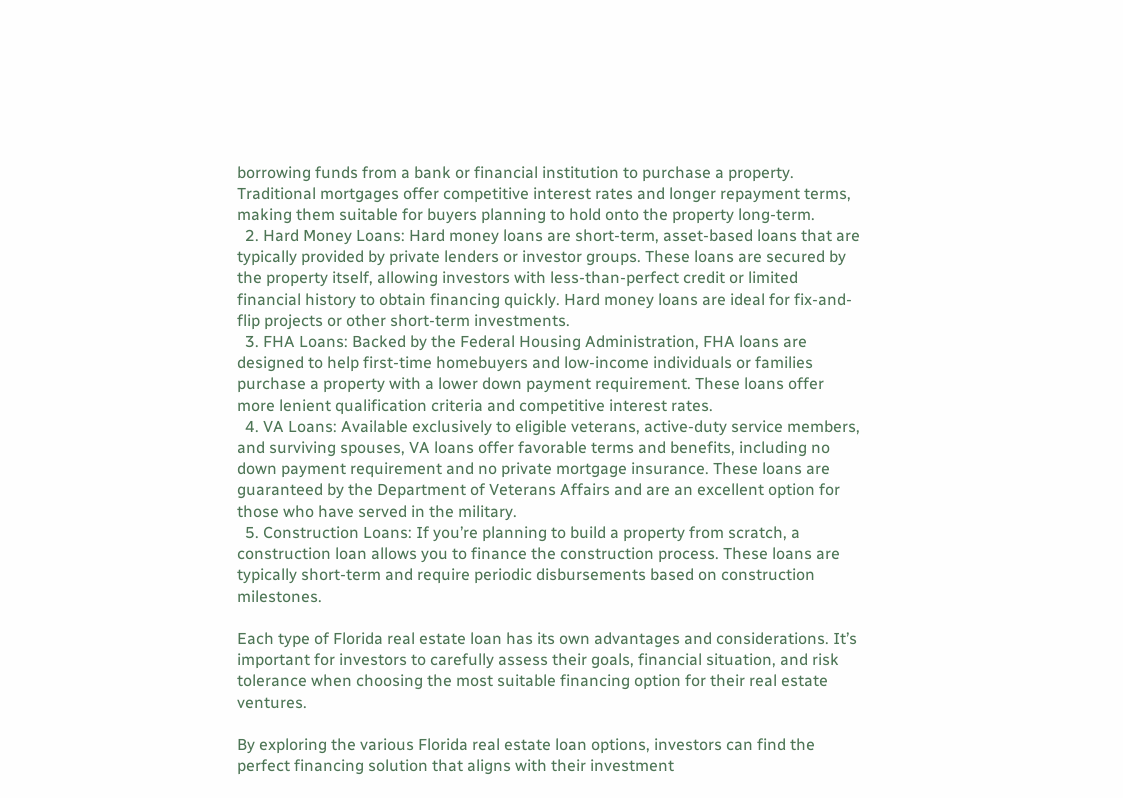borrowing funds from a bank or financial institution to purchase a property. Traditional mortgages offer competitive interest rates and longer repayment terms, making them suitable for buyers planning to hold onto the property long-term.
  2. Hard Money Loans: Hard money loans are short-term, asset-based loans that are typically provided by private lenders or investor groups. These loans are secured by the property itself, allowing investors with less-than-perfect credit or limited financial history to obtain financing quickly. Hard money loans are ideal for fix-and-flip projects or other short-term investments.
  3. FHA Loans: Backed by the Federal Housing Administration, FHA loans are designed to help first-time homebuyers and low-income individuals or families purchase a property with a lower down payment requirement. These loans offer more lenient qualification criteria and competitive interest rates.
  4. VA Loans: Available exclusively to eligible veterans, active-duty service members, and surviving spouses, VA loans offer favorable terms and benefits, including no down payment requirement and no private mortgage insurance. These loans are guaranteed by the Department of Veterans Affairs and are an excellent option for those who have served in the military.
  5. Construction Loans: If you’re planning to build a property from scratch, a construction loan allows you to finance the construction process. These loans are typically short-term and require periodic disbursements based on construction milestones.

Each type of Florida real estate loan has its own advantages and considerations. It’s important for investors to carefully assess their goals, financial situation, and risk tolerance when choosing the most suitable financing option for their real estate ventures.

By exploring the various Florida real estate loan options, investors can find the perfect financing solution that aligns with their investment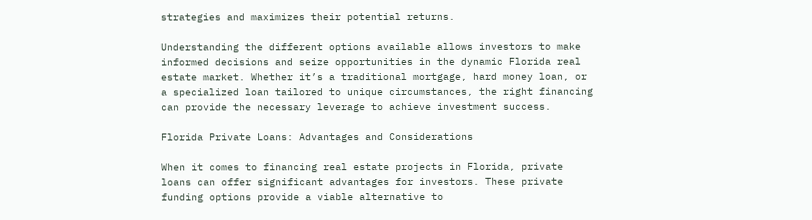strategies and maximizes their potential returns.

Understanding the different options available allows investors to make informed decisions and seize opportunities in the dynamic Florida real estate market. Whether it’s a traditional mortgage, hard money loan, or a specialized loan tailored to unique circumstances, the right financing can provide the necessary leverage to achieve investment success.

Florida Private Loans: Advantages and Considerations

When it comes to financing real estate projects in Florida, private loans can offer significant advantages for investors. These private funding options provide a viable alternative to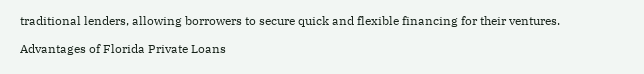traditional lenders, allowing borrowers to secure quick and flexible financing for their ventures.

Advantages of Florida Private Loans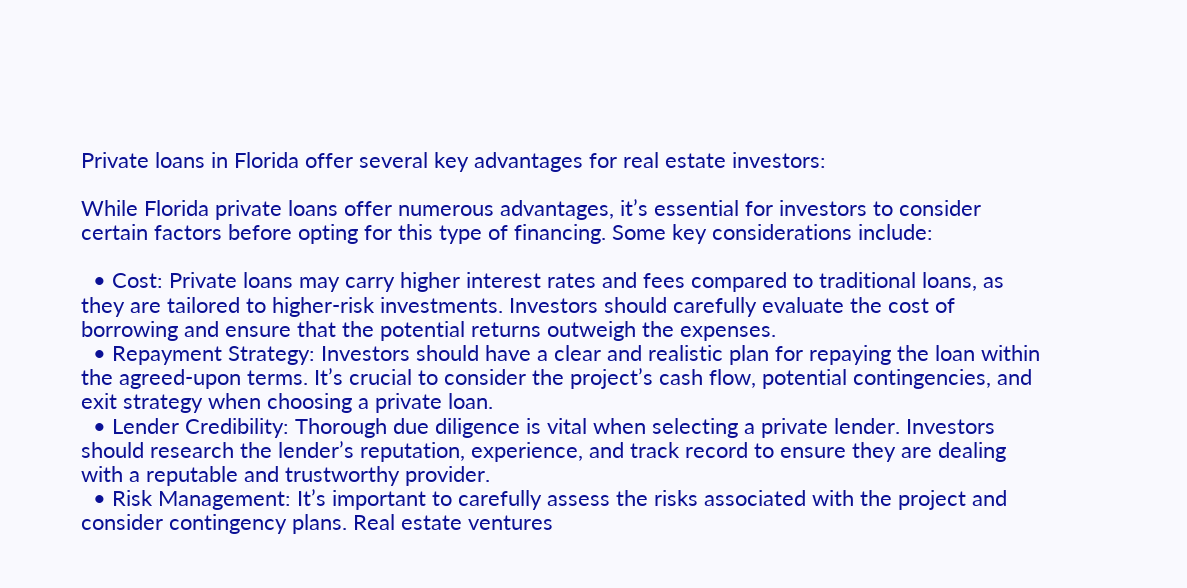Private loans in Florida offer several key advantages for real estate investors:

While Florida private loans offer numerous advantages, it’s essential for investors to consider certain factors before opting for this type of financing. Some key considerations include:

  • Cost: Private loans may carry higher interest rates and fees compared to traditional loans, as they are tailored to higher-risk investments. Investors should carefully evaluate the cost of borrowing and ensure that the potential returns outweigh the expenses.
  • Repayment Strategy: Investors should have a clear and realistic plan for repaying the loan within the agreed-upon terms. It’s crucial to consider the project’s cash flow, potential contingencies, and exit strategy when choosing a private loan.
  • Lender Credibility: Thorough due diligence is vital when selecting a private lender. Investors should research the lender’s reputation, experience, and track record to ensure they are dealing with a reputable and trustworthy provider.
  • Risk Management: It’s important to carefully assess the risks associated with the project and consider contingency plans. Real estate ventures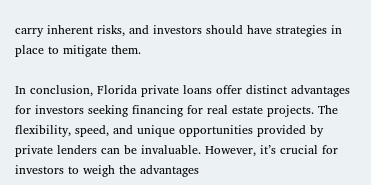carry inherent risks, and investors should have strategies in place to mitigate them.

In conclusion, Florida private loans offer distinct advantages for investors seeking financing for real estate projects. The flexibility, speed, and unique opportunities provided by private lenders can be invaluable. However, it’s crucial for investors to weigh the advantages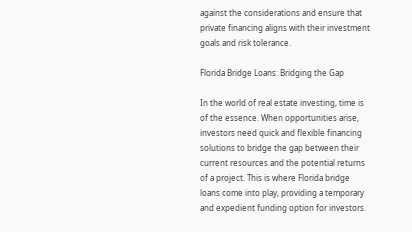against the considerations and ensure that private financing aligns with their investment goals and risk tolerance.

Florida Bridge Loans: Bridging the Gap

In the world of real estate investing, time is of the essence. When opportunities arise, investors need quick and flexible financing solutions to bridge the gap between their current resources and the potential returns of a project. This is where Florida bridge loans come into play, providing a temporary and expedient funding option for investors.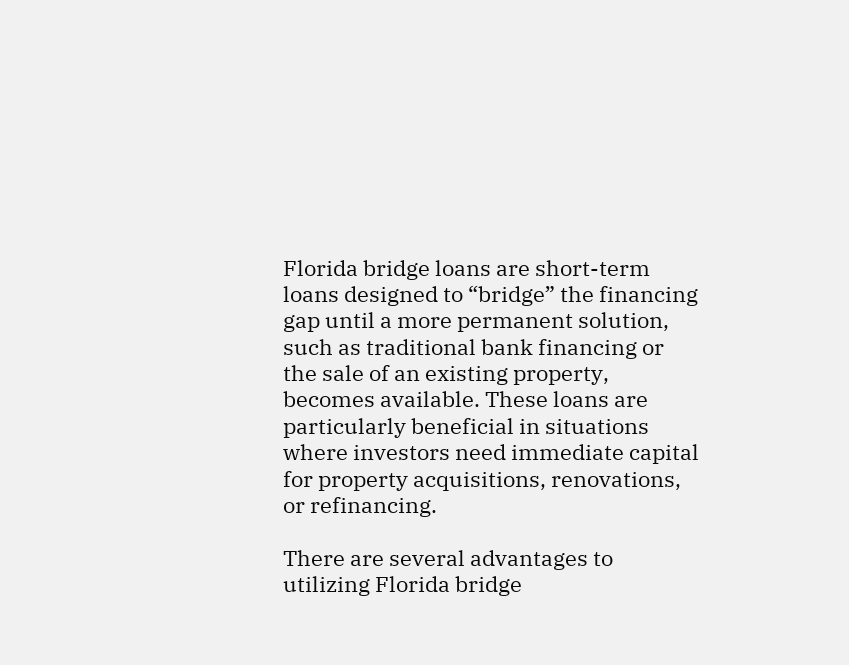Florida bridge loans are short-term loans designed to “bridge” the financing gap until a more permanent solution, such as traditional bank financing or the sale of an existing property, becomes available. These loans are particularly beneficial in situations where investors need immediate capital for property acquisitions, renovations, or refinancing.

There are several advantages to utilizing Florida bridge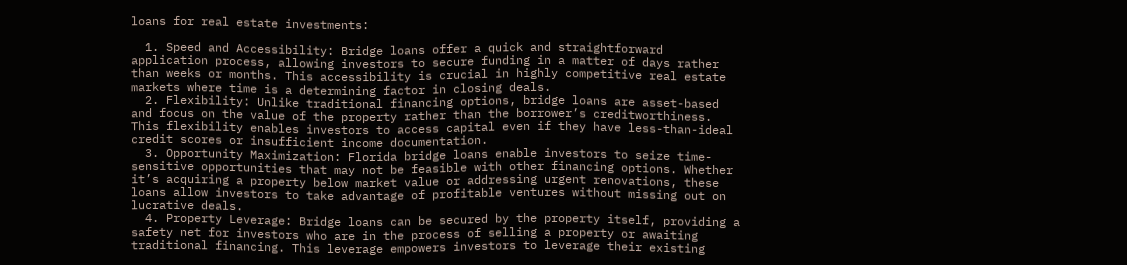loans for real estate investments:

  1. Speed and Accessibility: Bridge loans offer a quick and straightforward application process, allowing investors to secure funding in a matter of days rather than weeks or months. This accessibility is crucial in highly competitive real estate markets where time is a determining factor in closing deals.
  2. Flexibility: Unlike traditional financing options, bridge loans are asset-based and focus on the value of the property rather than the borrower’s creditworthiness. This flexibility enables investors to access capital even if they have less-than-ideal credit scores or insufficient income documentation.
  3. Opportunity Maximization: Florida bridge loans enable investors to seize time-sensitive opportunities that may not be feasible with other financing options. Whether it’s acquiring a property below market value or addressing urgent renovations, these loans allow investors to take advantage of profitable ventures without missing out on lucrative deals.
  4. Property Leverage: Bridge loans can be secured by the property itself, providing a safety net for investors who are in the process of selling a property or awaiting traditional financing. This leverage empowers investors to leverage their existing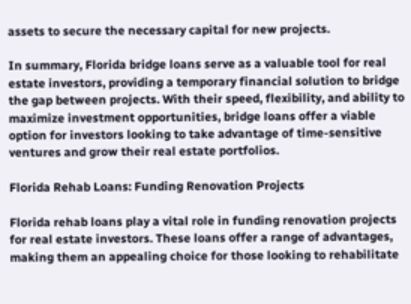assets to secure the necessary capital for new projects.

In summary, Florida bridge loans serve as a valuable tool for real estate investors, providing a temporary financial solution to bridge the gap between projects. With their speed, flexibility, and ability to maximize investment opportunities, bridge loans offer a viable option for investors looking to take advantage of time-sensitive ventures and grow their real estate portfolios.

Florida Rehab Loans: Funding Renovation Projects

Florida rehab loans play a vital role in funding renovation projects for real estate investors. These loans offer a range of advantages, making them an appealing choice for those looking to rehabilitate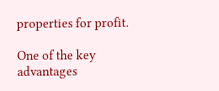properties for profit.

One of the key advantages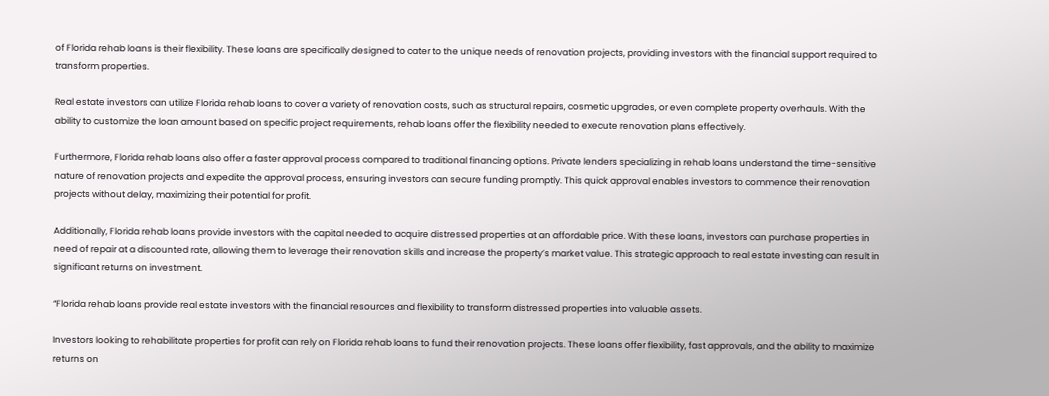of Florida rehab loans is their flexibility. These loans are specifically designed to cater to the unique needs of renovation projects, providing investors with the financial support required to transform properties.

Real estate investors can utilize Florida rehab loans to cover a variety of renovation costs, such as structural repairs, cosmetic upgrades, or even complete property overhauls. With the ability to customize the loan amount based on specific project requirements, rehab loans offer the flexibility needed to execute renovation plans effectively.

Furthermore, Florida rehab loans also offer a faster approval process compared to traditional financing options. Private lenders specializing in rehab loans understand the time-sensitive nature of renovation projects and expedite the approval process, ensuring investors can secure funding promptly. This quick approval enables investors to commence their renovation projects without delay, maximizing their potential for profit.

Additionally, Florida rehab loans provide investors with the capital needed to acquire distressed properties at an affordable price. With these loans, investors can purchase properties in need of repair at a discounted rate, allowing them to leverage their renovation skills and increase the property’s market value. This strategic approach to real estate investing can result in significant returns on investment.

“Florida rehab loans provide real estate investors with the financial resources and flexibility to transform distressed properties into valuable assets.

Investors looking to rehabilitate properties for profit can rely on Florida rehab loans to fund their renovation projects. These loans offer flexibility, fast approvals, and the ability to maximize returns on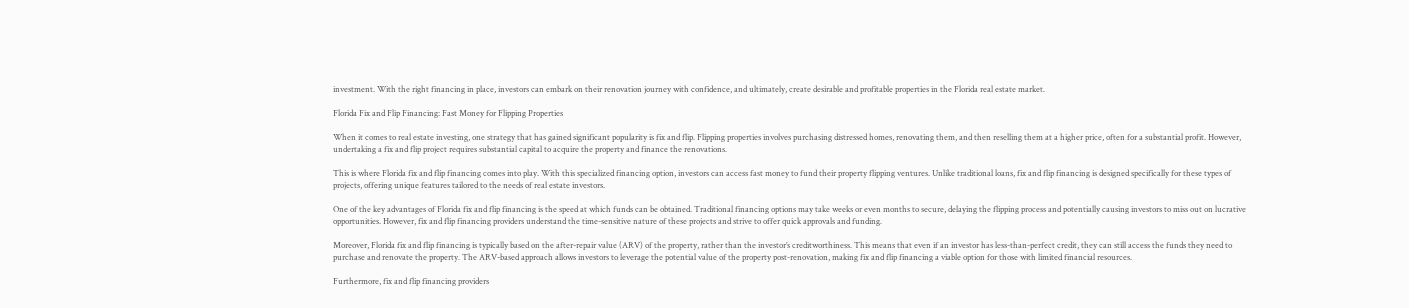investment. With the right financing in place, investors can embark on their renovation journey with confidence, and ultimately, create desirable and profitable properties in the Florida real estate market.

Florida Fix and Flip Financing: Fast Money for Flipping Properties

When it comes to real estate investing, one strategy that has gained significant popularity is fix and flip. Flipping properties involves purchasing distressed homes, renovating them, and then reselling them at a higher price, often for a substantial profit. However, undertaking a fix and flip project requires substantial capital to acquire the property and finance the renovations.

This is where Florida fix and flip financing comes into play. With this specialized financing option, investors can access fast money to fund their property flipping ventures. Unlike traditional loans, fix and flip financing is designed specifically for these types of projects, offering unique features tailored to the needs of real estate investors.

One of the key advantages of Florida fix and flip financing is the speed at which funds can be obtained. Traditional financing options may take weeks or even months to secure, delaying the flipping process and potentially causing investors to miss out on lucrative opportunities. However, fix and flip financing providers understand the time-sensitive nature of these projects and strive to offer quick approvals and funding.

Moreover, Florida fix and flip financing is typically based on the after-repair value (ARV) of the property, rather than the investor’s creditworthiness. This means that even if an investor has less-than-perfect credit, they can still access the funds they need to purchase and renovate the property. The ARV-based approach allows investors to leverage the potential value of the property post-renovation, making fix and flip financing a viable option for those with limited financial resources.

Furthermore, fix and flip financing providers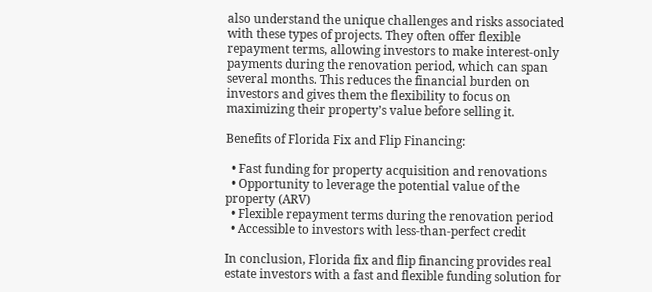also understand the unique challenges and risks associated with these types of projects. They often offer flexible repayment terms, allowing investors to make interest-only payments during the renovation period, which can span several months. This reduces the financial burden on investors and gives them the flexibility to focus on maximizing their property’s value before selling it.

Benefits of Florida Fix and Flip Financing:

  • Fast funding for property acquisition and renovations
  • Opportunity to leverage the potential value of the property (ARV)
  • Flexible repayment terms during the renovation period
  • Accessible to investors with less-than-perfect credit

In conclusion, Florida fix and flip financing provides real estate investors with a fast and flexible funding solution for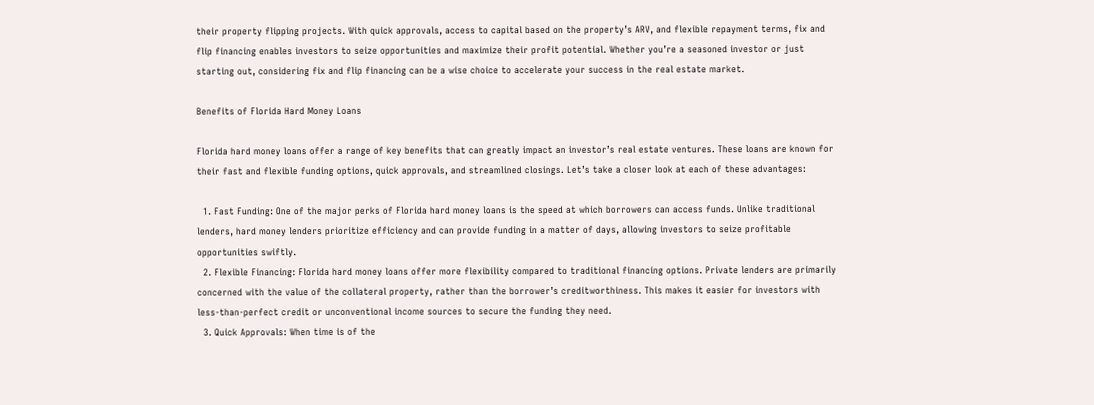their property flipping projects. With quick approvals, access to capital based on the property’s ARV, and flexible repayment terms, fix and flip financing enables investors to seize opportunities and maximize their profit potential. Whether you’re a seasoned investor or just starting out, considering fix and flip financing can be a wise choice to accelerate your success in the real estate market.

Benefits of Florida Hard Money Loans

Florida hard money loans offer a range of key benefits that can greatly impact an investor’s real estate ventures. These loans are known for their fast and flexible funding options, quick approvals, and streamlined closings. Let’s take a closer look at each of these advantages:

  1. Fast Funding: One of the major perks of Florida hard money loans is the speed at which borrowers can access funds. Unlike traditional lenders, hard money lenders prioritize efficiency and can provide funding in a matter of days, allowing investors to seize profitable opportunities swiftly.
  2. Flexible Financing: Florida hard money loans offer more flexibility compared to traditional financing options. Private lenders are primarily concerned with the value of the collateral property, rather than the borrower’s creditworthiness. This makes it easier for investors with less-than-perfect credit or unconventional income sources to secure the funding they need.
  3. Quick Approvals: When time is of the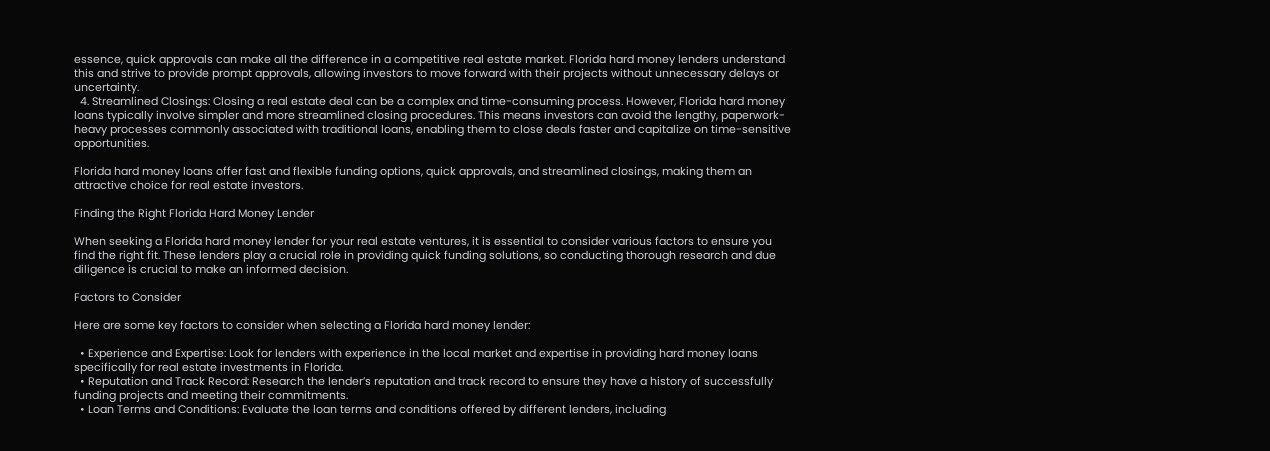essence, quick approvals can make all the difference in a competitive real estate market. Florida hard money lenders understand this and strive to provide prompt approvals, allowing investors to move forward with their projects without unnecessary delays or uncertainty.
  4. Streamlined Closings: Closing a real estate deal can be a complex and time-consuming process. However, Florida hard money loans typically involve simpler and more streamlined closing procedures. This means investors can avoid the lengthy, paperwork-heavy processes commonly associated with traditional loans, enabling them to close deals faster and capitalize on time-sensitive opportunities.

Florida hard money loans offer fast and flexible funding options, quick approvals, and streamlined closings, making them an attractive choice for real estate investors.

Finding the Right Florida Hard Money Lender

When seeking a Florida hard money lender for your real estate ventures, it is essential to consider various factors to ensure you find the right fit. These lenders play a crucial role in providing quick funding solutions, so conducting thorough research and due diligence is crucial to make an informed decision.

Factors to Consider

Here are some key factors to consider when selecting a Florida hard money lender:

  • Experience and Expertise: Look for lenders with experience in the local market and expertise in providing hard money loans specifically for real estate investments in Florida.
  • Reputation and Track Record: Research the lender’s reputation and track record to ensure they have a history of successfully funding projects and meeting their commitments.
  • Loan Terms and Conditions: Evaluate the loan terms and conditions offered by different lenders, including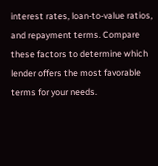interest rates, loan-to-value ratios, and repayment terms. Compare these factors to determine which lender offers the most favorable terms for your needs.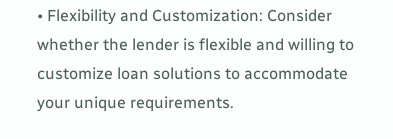• Flexibility and Customization: Consider whether the lender is flexible and willing to customize loan solutions to accommodate your unique requirements.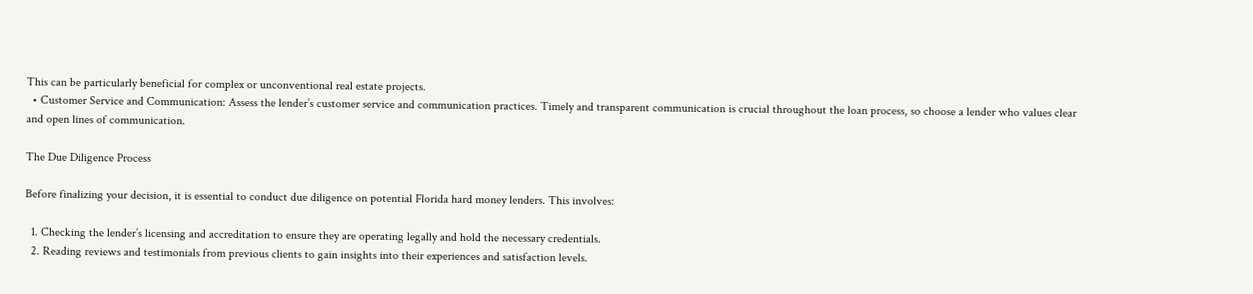This can be particularly beneficial for complex or unconventional real estate projects.
  • Customer Service and Communication: Assess the lender’s customer service and communication practices. Timely and transparent communication is crucial throughout the loan process, so choose a lender who values clear and open lines of communication.

The Due Diligence Process

Before finalizing your decision, it is essential to conduct due diligence on potential Florida hard money lenders. This involves:

  1. Checking the lender’s licensing and accreditation to ensure they are operating legally and hold the necessary credentials.
  2. Reading reviews and testimonials from previous clients to gain insights into their experiences and satisfaction levels.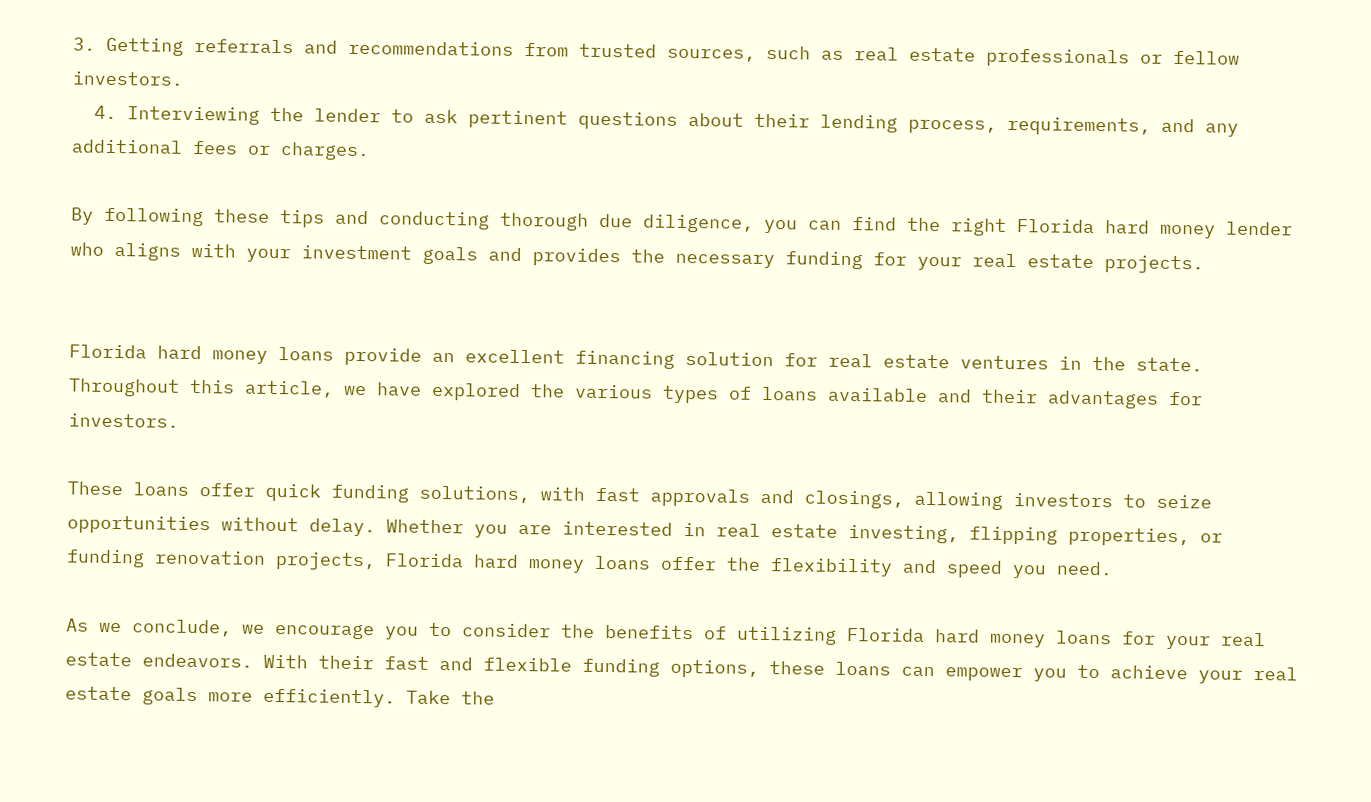3. Getting referrals and recommendations from trusted sources, such as real estate professionals or fellow investors.
  4. Interviewing the lender to ask pertinent questions about their lending process, requirements, and any additional fees or charges.

By following these tips and conducting thorough due diligence, you can find the right Florida hard money lender who aligns with your investment goals and provides the necessary funding for your real estate projects.


Florida hard money loans provide an excellent financing solution for real estate ventures in the state. Throughout this article, we have explored the various types of loans available and their advantages for investors.

These loans offer quick funding solutions, with fast approvals and closings, allowing investors to seize opportunities without delay. Whether you are interested in real estate investing, flipping properties, or funding renovation projects, Florida hard money loans offer the flexibility and speed you need.

As we conclude, we encourage you to consider the benefits of utilizing Florida hard money loans for your real estate endeavors. With their fast and flexible funding options, these loans can empower you to achieve your real estate goals more efficiently. Take the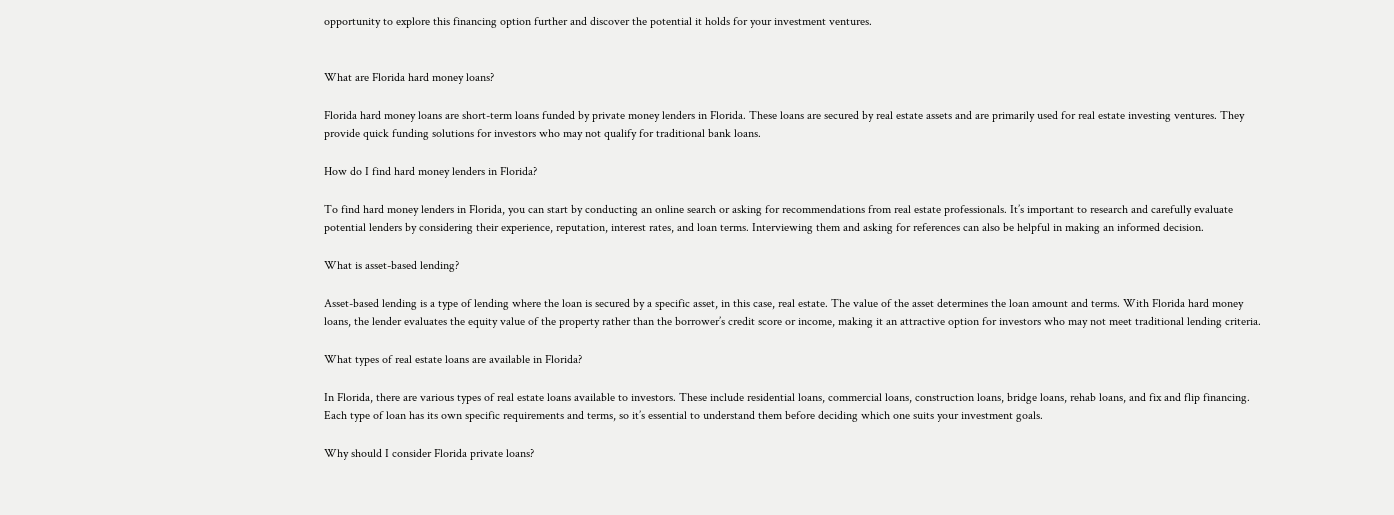opportunity to explore this financing option further and discover the potential it holds for your investment ventures.


What are Florida hard money loans?

Florida hard money loans are short-term loans funded by private money lenders in Florida. These loans are secured by real estate assets and are primarily used for real estate investing ventures. They provide quick funding solutions for investors who may not qualify for traditional bank loans.

How do I find hard money lenders in Florida?

To find hard money lenders in Florida, you can start by conducting an online search or asking for recommendations from real estate professionals. It’s important to research and carefully evaluate potential lenders by considering their experience, reputation, interest rates, and loan terms. Interviewing them and asking for references can also be helpful in making an informed decision.

What is asset-based lending?

Asset-based lending is a type of lending where the loan is secured by a specific asset, in this case, real estate. The value of the asset determines the loan amount and terms. With Florida hard money loans, the lender evaluates the equity value of the property rather than the borrower’s credit score or income, making it an attractive option for investors who may not meet traditional lending criteria.

What types of real estate loans are available in Florida?

In Florida, there are various types of real estate loans available to investors. These include residential loans, commercial loans, construction loans, bridge loans, rehab loans, and fix and flip financing. Each type of loan has its own specific requirements and terms, so it’s essential to understand them before deciding which one suits your investment goals.

Why should I consider Florida private loans?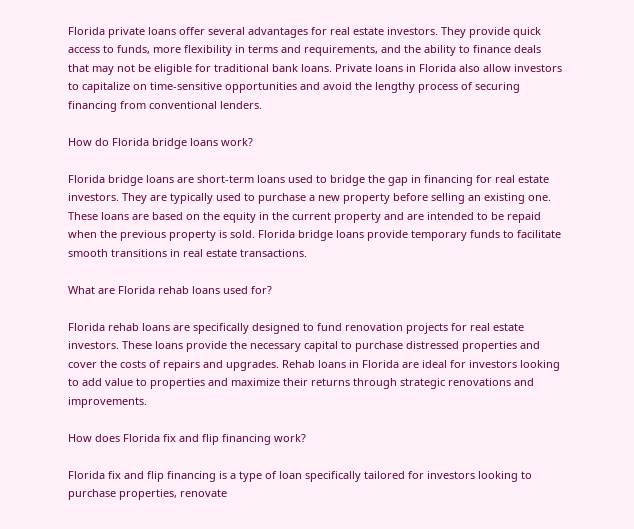Florida private loans offer several advantages for real estate investors. They provide quick access to funds, more flexibility in terms and requirements, and the ability to finance deals that may not be eligible for traditional bank loans. Private loans in Florida also allow investors to capitalize on time-sensitive opportunities and avoid the lengthy process of securing financing from conventional lenders.

How do Florida bridge loans work?

Florida bridge loans are short-term loans used to bridge the gap in financing for real estate investors. They are typically used to purchase a new property before selling an existing one. These loans are based on the equity in the current property and are intended to be repaid when the previous property is sold. Florida bridge loans provide temporary funds to facilitate smooth transitions in real estate transactions.

What are Florida rehab loans used for?

Florida rehab loans are specifically designed to fund renovation projects for real estate investors. These loans provide the necessary capital to purchase distressed properties and cover the costs of repairs and upgrades. Rehab loans in Florida are ideal for investors looking to add value to properties and maximize their returns through strategic renovations and improvements.

How does Florida fix and flip financing work?

Florida fix and flip financing is a type of loan specifically tailored for investors looking to purchase properties, renovate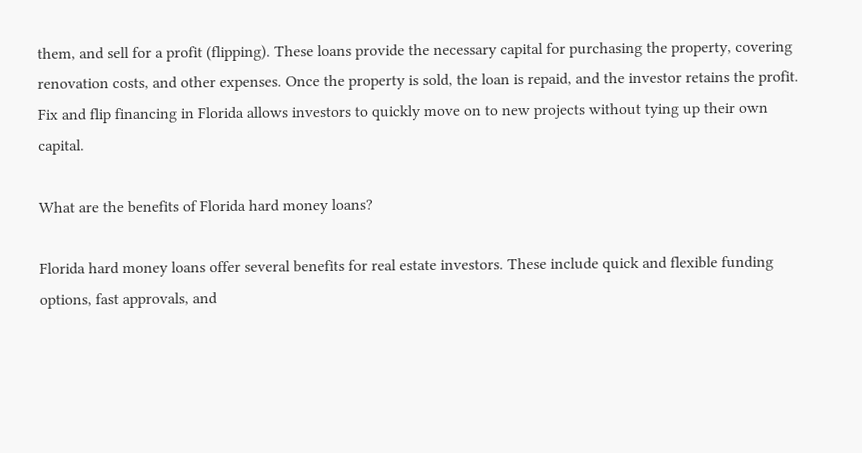them, and sell for a profit (flipping). These loans provide the necessary capital for purchasing the property, covering renovation costs, and other expenses. Once the property is sold, the loan is repaid, and the investor retains the profit. Fix and flip financing in Florida allows investors to quickly move on to new projects without tying up their own capital.

What are the benefits of Florida hard money loans?

Florida hard money loans offer several benefits for real estate investors. These include quick and flexible funding options, fast approvals, and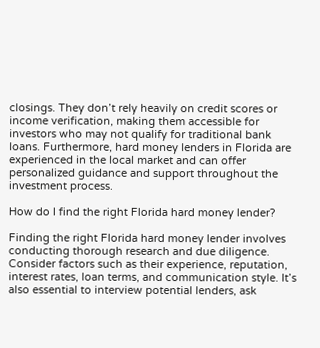closings. They don’t rely heavily on credit scores or income verification, making them accessible for investors who may not qualify for traditional bank loans. Furthermore, hard money lenders in Florida are experienced in the local market and can offer personalized guidance and support throughout the investment process.

How do I find the right Florida hard money lender?

Finding the right Florida hard money lender involves conducting thorough research and due diligence. Consider factors such as their experience, reputation, interest rates, loan terms, and communication style. It’s also essential to interview potential lenders, ask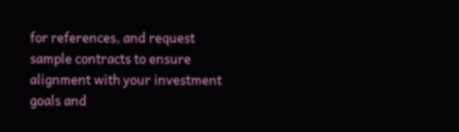for references, and request sample contracts to ensure alignment with your investment goals and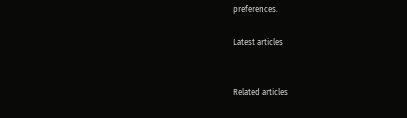preferences.

Latest articles


Related articles